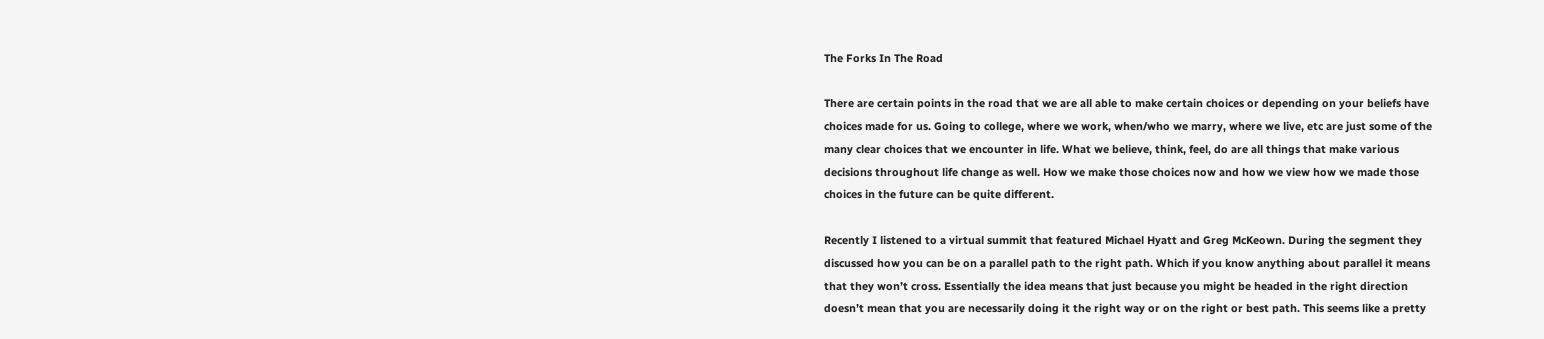The Forks In The Road

There are certain points in the road that we are all able to make certain choices or depending on your beliefs have choices made for us. Going to college, where we work, when/who we marry, where we live, etc are just some of the many clear choices that we encounter in life. What we believe, think, feel, do are all things that make various decisions throughout life change as well. How we make those choices now and how we view how we made those choices in the future can be quite different.

Recently I listened to a virtual summit that featured Michael Hyatt and Greg McKeown. During the segment they discussed how you can be on a parallel path to the right path. Which if you know anything about parallel it means that they won’t cross. Essentially the idea means that just because you might be headed in the right direction doesn’t mean that you are necessarily doing it the right way or on the right or best path. This seems like a pretty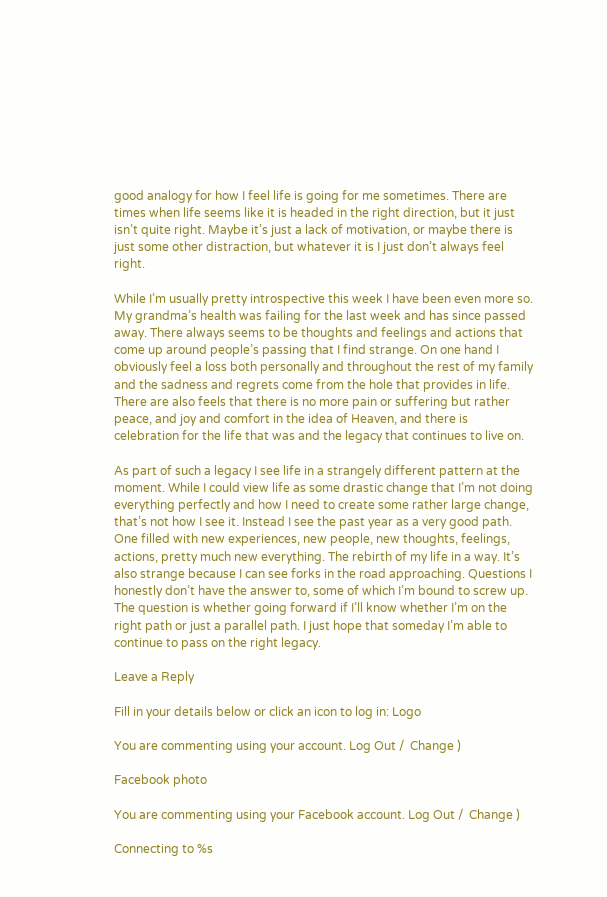good analogy for how I feel life is going for me sometimes. There are times when life seems like it is headed in the right direction, but it just isn’t quite right. Maybe it’s just a lack of motivation, or maybe there is just some other distraction, but whatever it is I just don’t always feel right.

While I’m usually pretty introspective this week I have been even more so. My grandma’s health was failing for the last week and has since passed away. There always seems to be thoughts and feelings and actions that come up around people’s passing that I find strange. On one hand I obviously feel a loss both personally and throughout the rest of my family and the sadness and regrets come from the hole that provides in life. There are also feels that there is no more pain or suffering but rather peace, and joy and comfort in the idea of Heaven, and there is celebration for the life that was and the legacy that continues to live on.

As part of such a legacy I see life in a strangely different pattern at the moment. While I could view life as some drastic change that I’m not doing everything perfectly and how I need to create some rather large change, that’s not how I see it. Instead I see the past year as a very good path. One filled with new experiences, new people, new thoughts, feelings, actions, pretty much new everything. The rebirth of my life in a way. It’s also strange because I can see forks in the road approaching. Questions I honestly don’t have the answer to, some of which I’m bound to screw up. The question is whether going forward if I’ll know whether I’m on the right path or just a parallel path. I just hope that someday I’m able to continue to pass on the right legacy.

Leave a Reply

Fill in your details below or click an icon to log in: Logo

You are commenting using your account. Log Out /  Change )

Facebook photo

You are commenting using your Facebook account. Log Out /  Change )

Connecting to %s